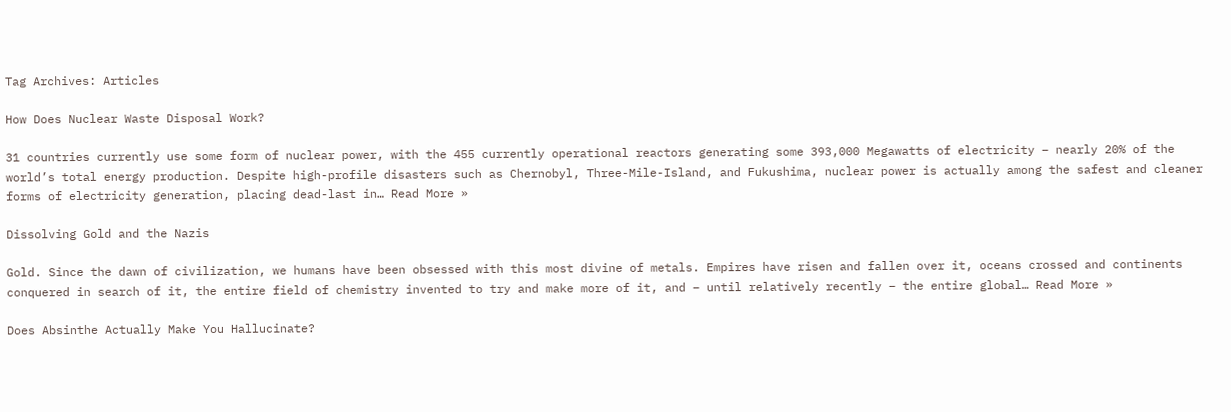Tag Archives: Articles

How Does Nuclear Waste Disposal Work?

31 countries currently use some form of nuclear power, with the 455 currently operational reactors generating some 393,000 Megawatts of electricity – nearly 20% of the world’s total energy production. Despite high-profile disasters such as Chernobyl, Three-Mile-Island, and Fukushima, nuclear power is actually among the safest and cleaner forms of electricity generation, placing dead-last in… Read More »

Dissolving Gold and the Nazis

Gold. Since the dawn of civilization, we humans have been obsessed with this most divine of metals. Empires have risen and fallen over it, oceans crossed and continents conquered in search of it, the entire field of chemistry invented to try and make more of it, and – until relatively recently – the entire global… Read More »

Does Absinthe Actually Make You Hallucinate?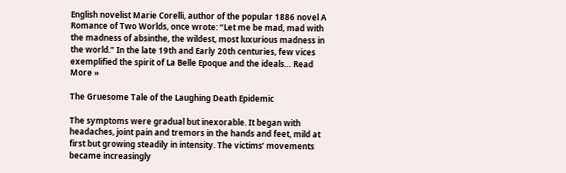English novelist Marie Corelli, author of the popular 1886 novel A Romance of Two Worlds, once wrote: “Let me be mad, mad with the madness of absinthe, the wildest, most luxurious madness in the world.” In the late 19th and Early 20th centuries, few vices exemplified the spirit of La Belle Epoque and the ideals… Read More »

The Gruesome Tale of the Laughing Death Epidemic

The symptoms were gradual but inexorable. It began with headaches, joint pain and tremors in the hands and feet, mild at first but growing steadily in intensity. The victims’ movements became increasingly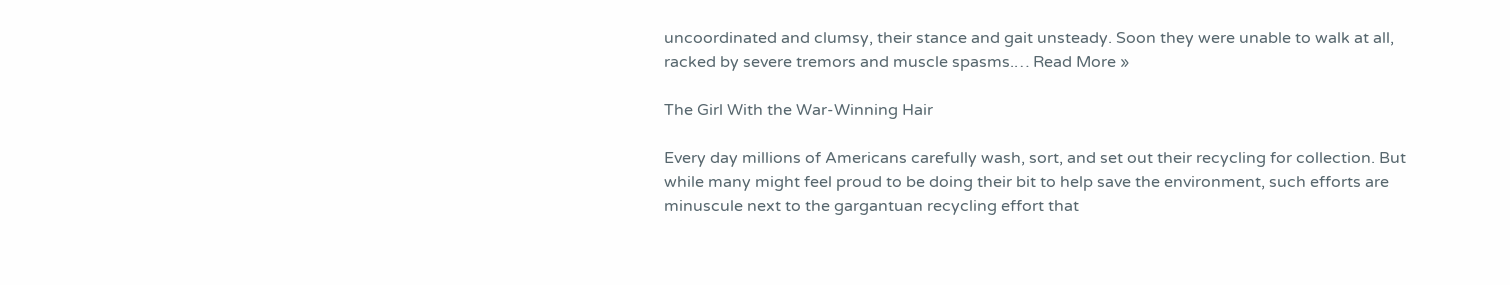uncoordinated and clumsy, their stance and gait unsteady. Soon they were unable to walk at all, racked by severe tremors and muscle spasms.… Read More »

The Girl With the War-Winning Hair

Every day millions of Americans carefully wash, sort, and set out their recycling for collection. But while many might feel proud to be doing their bit to help save the environment, such efforts are minuscule next to the gargantuan recycling effort that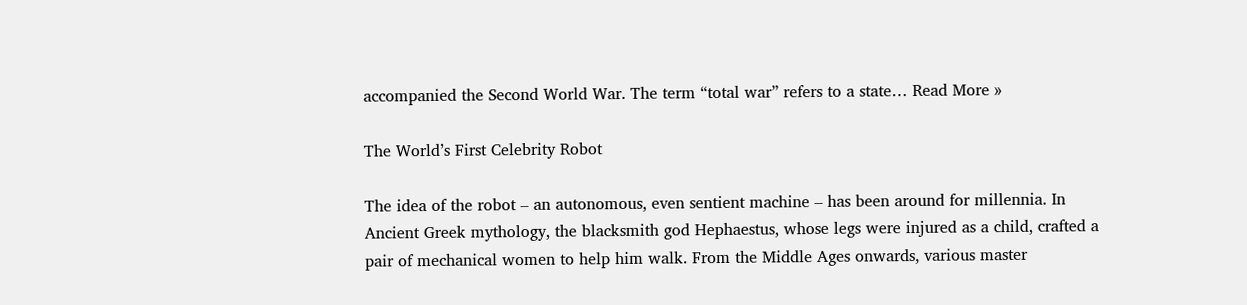accompanied the Second World War. The term “total war” refers to a state… Read More »

The World’s First Celebrity Robot

The idea of the robot – an autonomous, even sentient machine – has been around for millennia. In Ancient Greek mythology, the blacksmith god Hephaestus, whose legs were injured as a child, crafted a pair of mechanical women to help him walk. From the Middle Ages onwards, various master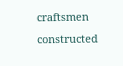craftsmen constructed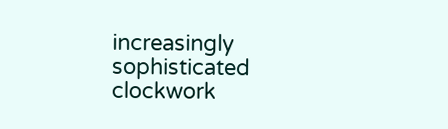increasingly sophisticated clockwork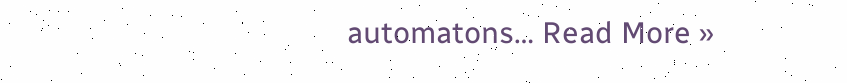automatons… Read More »